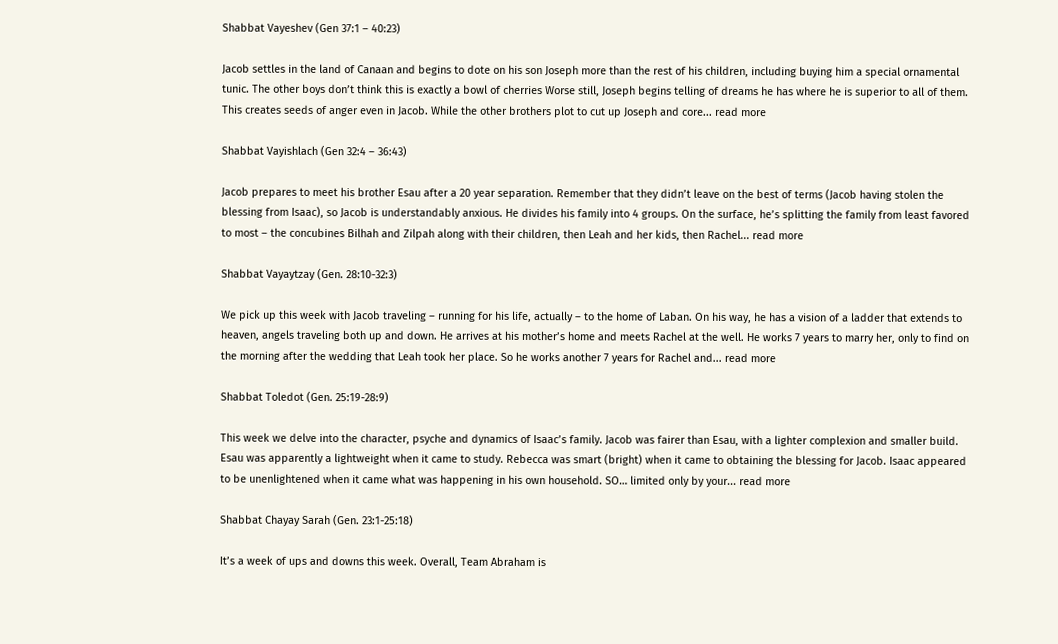Shabbat Vayeshev (Gen 37:1 – 40:23)

Jacob settles in the land of Canaan and begins to dote on his son Joseph more than the rest of his children, including buying him a special ornamental tunic. The other boys don’t think this is exactly a bowl of cherries Worse still, Joseph begins telling of dreams he has where he is superior to all of them. This creates seeds of anger even in Jacob. While the other brothers plot to cut up Joseph and core... read more

Shabbat Vayishlach (Gen 32:4 – 36:43)

Jacob prepares to meet his brother Esau after a 20 year separation. Remember that they didn’t leave on the best of terms (Jacob having stolen the blessing from Isaac), so Jacob is understandably anxious. He divides his family into 4 groups. On the surface, he’s splitting the family from least favored to most – the concubines Bilhah and Zilpah along with their children, then Leah and her kids, then Rachel... read more

Shabbat Vayaytzay (Gen. 28:10-32:3)

We pick up this week with Jacob traveling – running for his life, actually – to the home of Laban. On his way, he has a vision of a ladder that extends to heaven, angels traveling both up and down. He arrives at his mother’s home and meets Rachel at the well. He works 7 years to marry her, only to find on the morning after the wedding that Leah took her place. So he works another 7 years for Rachel and... read more

Shabbat Toledot (Gen. 25:19-28:9)

This week we delve into the character, psyche and dynamics of Isaac’s family. Jacob was fairer than Esau, with a lighter complexion and smaller build. Esau was apparently a lightweight when it came to study. Rebecca was smart (bright) when it came to obtaining the blessing for Jacob. Isaac appeared to be unenlightened when it came what was happening in his own household. SO… limited only by your... read more

Shabbat Chayay Sarah (Gen. 23:1-25:18)

It’s a week of ups and downs this week. Overall, Team Abraham is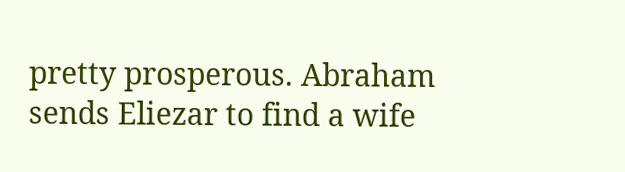pretty prosperous. Abraham sends Eliezar to find a wife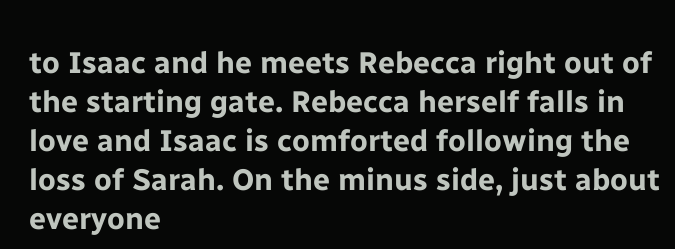to Isaac and he meets Rebecca right out of the starting gate. Rebecca herself falls in love and Isaac is comforted following the loss of Sarah. On the minus side, just about everyone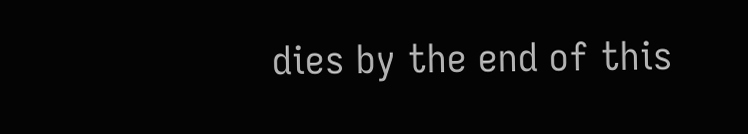dies by the end of this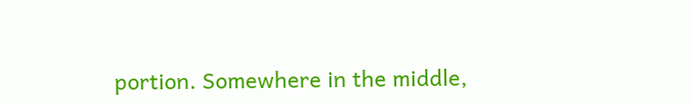portion. Somewhere in the middle,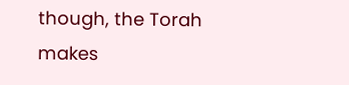though, the Torah makes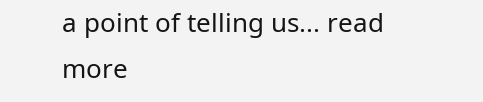a point of telling us... read more